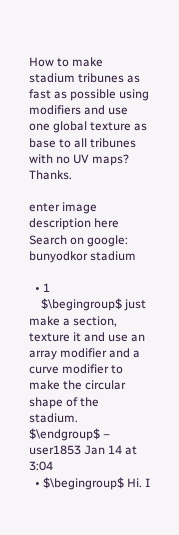How to make stadium tribunes as fast as possible using modifiers and use one global texture as base to all tribunes with no UV maps? Thanks.

enter image description here Search on google: bunyodkor stadium

  • 1
    $\begingroup$ just make a section, texture it and use an array modifier and a curve modifier to make the circular shape of the stadium. $\endgroup$ – user1853 Jan 14 at 3:04
  • $\begingroup$ Hi. I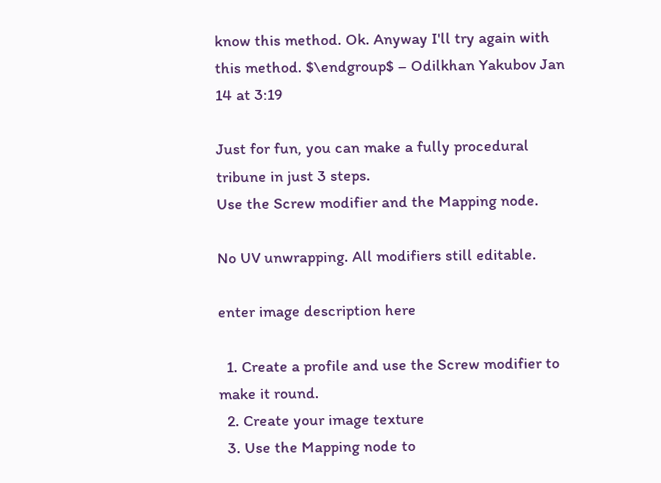know this method. Ok. Anyway I'll try again with this method. $\endgroup$ – Odilkhan Yakubov Jan 14 at 3:19

Just for fun, you can make a fully procedural tribune in just 3 steps.
Use the Screw modifier and the Mapping node.

No UV unwrapping. All modifiers still editable.

enter image description here

  1. Create a profile and use the Screw modifier to make it round.
  2. Create your image texture
  3. Use the Mapping node to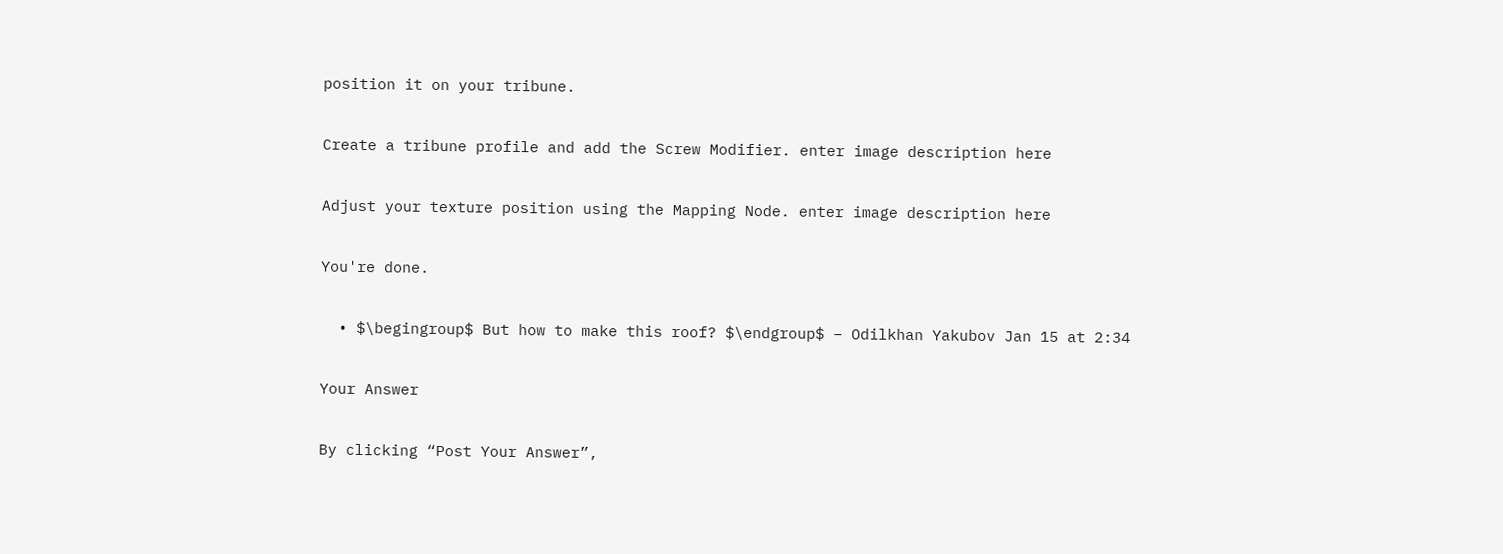position it on your tribune.

Create a tribune profile and add the Screw Modifier. enter image description here

Adjust your texture position using the Mapping Node. enter image description here

You're done.

  • $\begingroup$ But how to make this roof? $\endgroup$ – Odilkhan Yakubov Jan 15 at 2:34

Your Answer

By clicking “Post Your Answer”,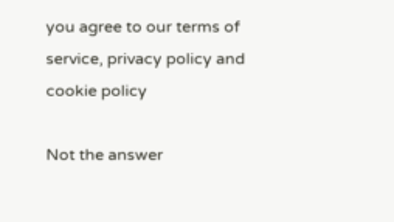you agree to our terms of service, privacy policy and cookie policy

Not the answer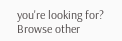you're looking for? Browse other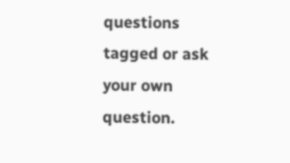questions tagged or ask your own question.